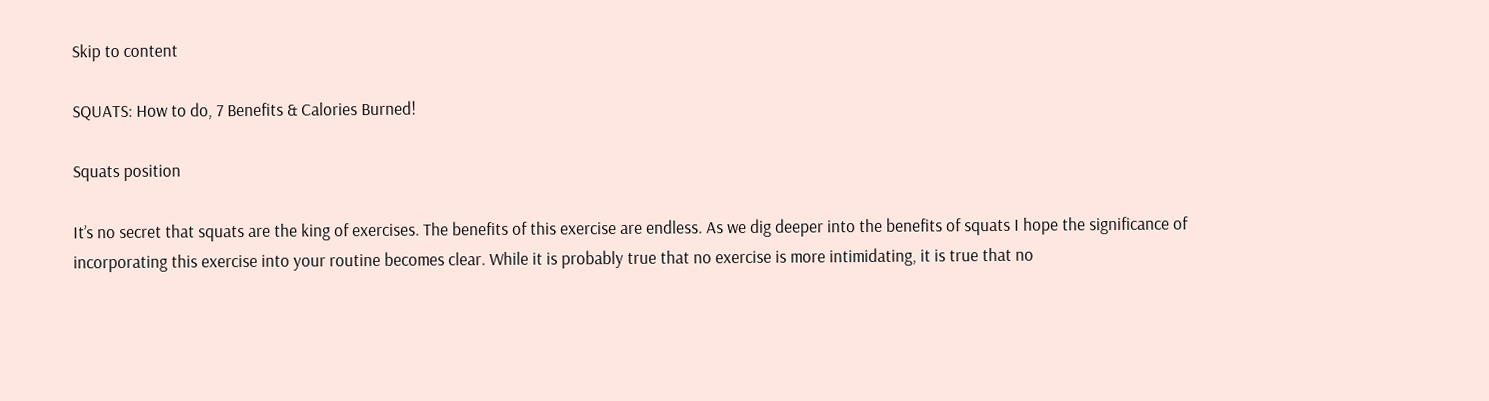Skip to content

SQUATS: How to do, 7 Benefits & Calories Burned!

Squats position

It’s no secret that squats are the king of exercises. The benefits of this exercise are endless. As we dig deeper into the benefits of squats I hope the significance of incorporating this exercise into your routine becomes clear. While it is probably true that no exercise is more intimidating, it is true that no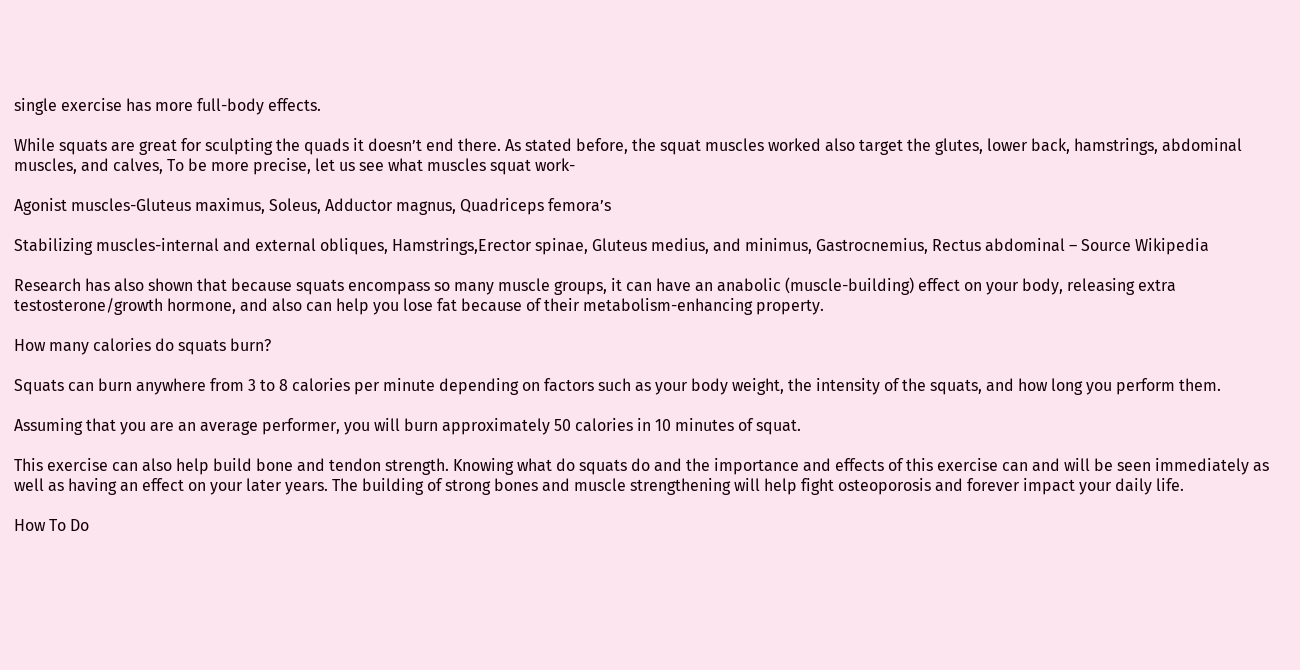single exercise has more full-body effects.

While squats are great for sculpting the quads it doesn’t end there. As stated before, the squat muscles worked also target the glutes, lower back, hamstrings, abdominal muscles, and calves, To be more precise, let us see what muscles squat work-

Agonist muscles-Gluteus maximus, Soleus, Adductor magnus, Quadriceps femora’s

Stabilizing muscles-internal and external obliques, Hamstrings,Erector spinae, Gluteus medius, and minimus, Gastrocnemius, Rectus abdominal – Source Wikipedia

Research has also shown that because squats encompass so many muscle groups, it can have an anabolic (muscle-building) effect on your body, releasing extra testosterone/growth hormone, and also can help you lose fat because of their metabolism-enhancing property.

How many calories do squats burn?

Squats can burn anywhere from 3 to 8 calories per minute depending on factors such as your body weight, the intensity of the squats, and how long you perform them.

Assuming that you are an average performer, you will burn approximately 50 calories in 10 minutes of squat.

This exercise can also help build bone and tendon strength. Knowing what do squats do and the importance and effects of this exercise can and will be seen immediately as well as having an effect on your later years. The building of strong bones and muscle strengthening will help fight osteoporosis and forever impact your daily life.

How To Do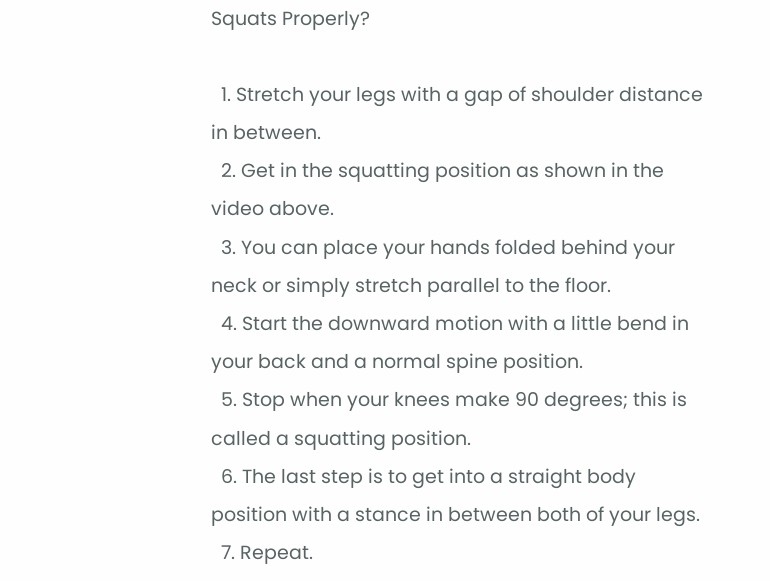Squats Properly?

  1. Stretch your legs with a gap of shoulder distance in between.
  2. Get in the squatting position as shown in the video above.
  3. You can place your hands folded behind your neck or simply stretch parallel to the floor.
  4. Start the downward motion with a little bend in your back and a normal spine position.
  5. Stop when your knees make 90 degrees; this is called a squatting position.
  6. The last step is to get into a straight body position with a stance in between both of your legs.
  7. Repeat.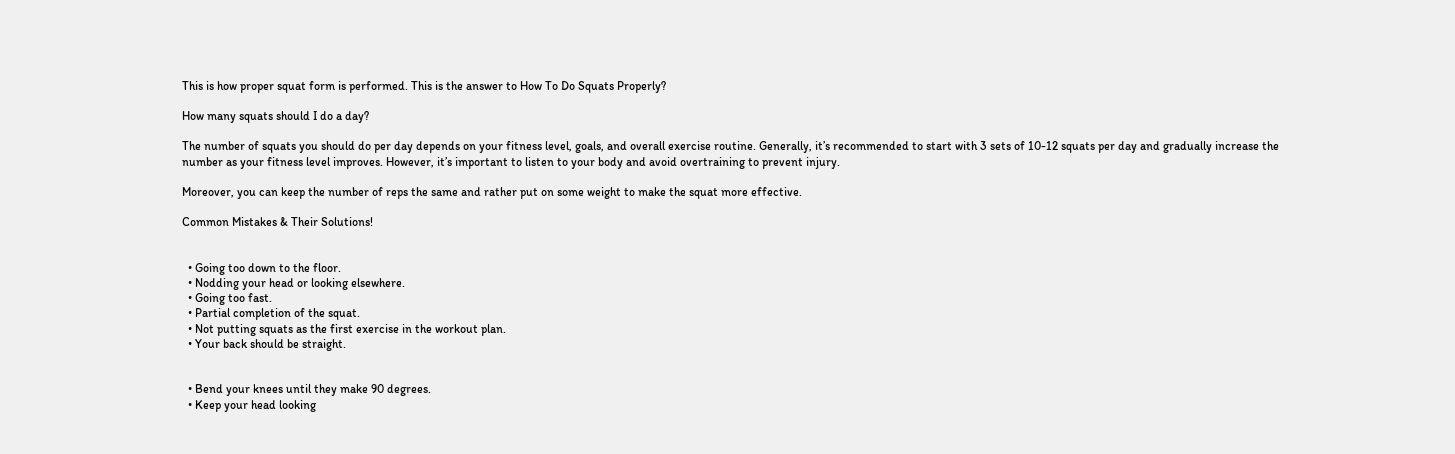This is how proper squat form is performed. This is the answer to How To Do Squats Properly?

How many squats should I do a day?

The number of squats you should do per day depends on your fitness level, goals, and overall exercise routine. Generally, it’s recommended to start with 3 sets of 10-12 squats per day and gradually increase the number as your fitness level improves. However, it’s important to listen to your body and avoid overtraining to prevent injury.

Moreover, you can keep the number of reps the same and rather put on some weight to make the squat more effective.

Common Mistakes & Their Solutions!


  • Going too down to the floor.
  • Nodding your head or looking elsewhere.
  • Going too fast.
  • Partial completion of the squat.
  • Not putting squats as the first exercise in the workout plan.
  • Your back should be straight.


  • Bend your knees until they make 90 degrees.
  • Keep your head looking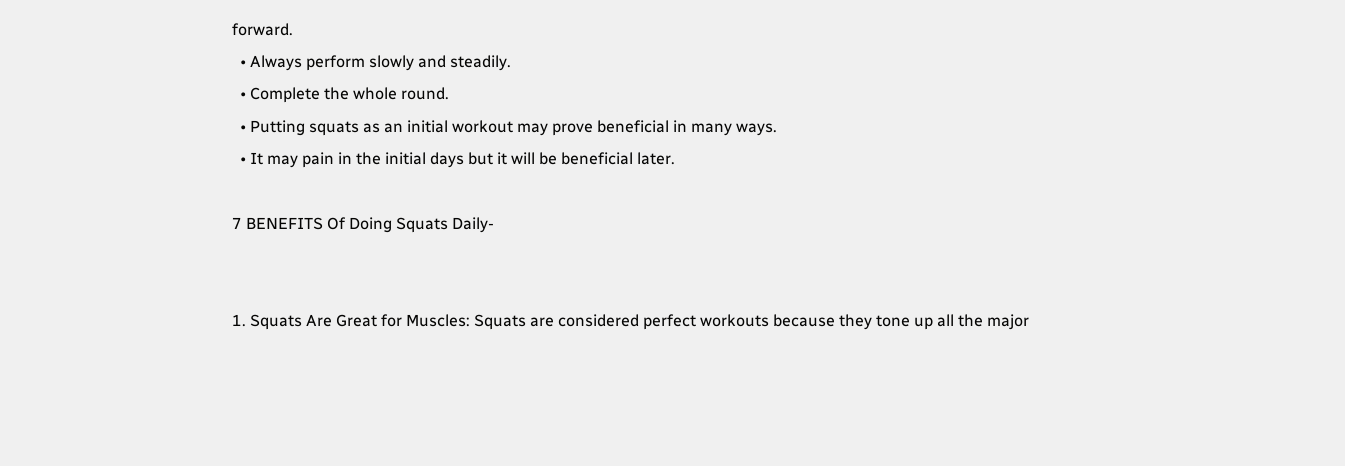forward.
  • Always perform slowly and steadily.
  • Complete the whole round.
  • Putting squats as an initial workout may prove beneficial in many ways.
  • It may pain in the initial days but it will be beneficial later.

7 BENEFITS Of Doing Squats Daily-


1. Squats Are Great for Muscles: Squats are considered perfect workouts because they tone up all the major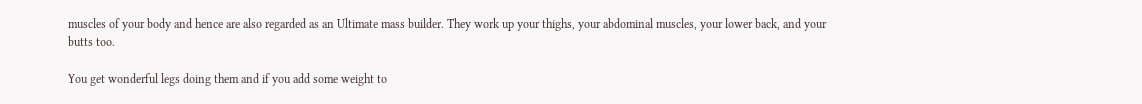muscles of your body and hence are also regarded as an Ultimate mass builder. They work up your thighs, your abdominal muscles, your lower back, and your butts too.

You get wonderful legs doing them and if you add some weight to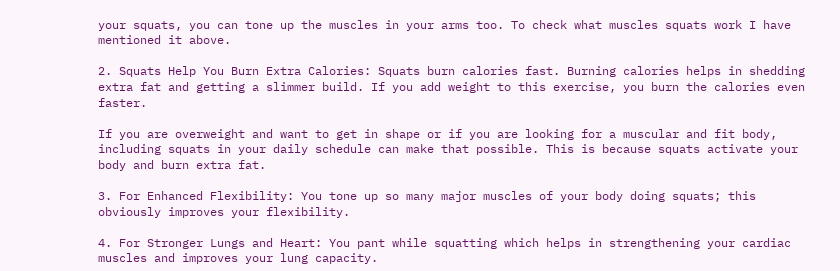your squats, you can tone up the muscles in your arms too. To check what muscles squats work I have mentioned it above.

2. Squats Help You Burn Extra Calories: Squats burn calories fast. Burning calories helps in shedding extra fat and getting a slimmer build. If you add weight to this exercise, you burn the calories even faster.

If you are overweight and want to get in shape or if you are looking for a muscular and fit body, including squats in your daily schedule can make that possible. This is because squats activate your body and burn extra fat.

3. For Enhanced Flexibility: You tone up so many major muscles of your body doing squats; this obviously improves your flexibility.

4. For Stronger Lungs and Heart: You pant while squatting which helps in strengthening your cardiac muscles and improves your lung capacity.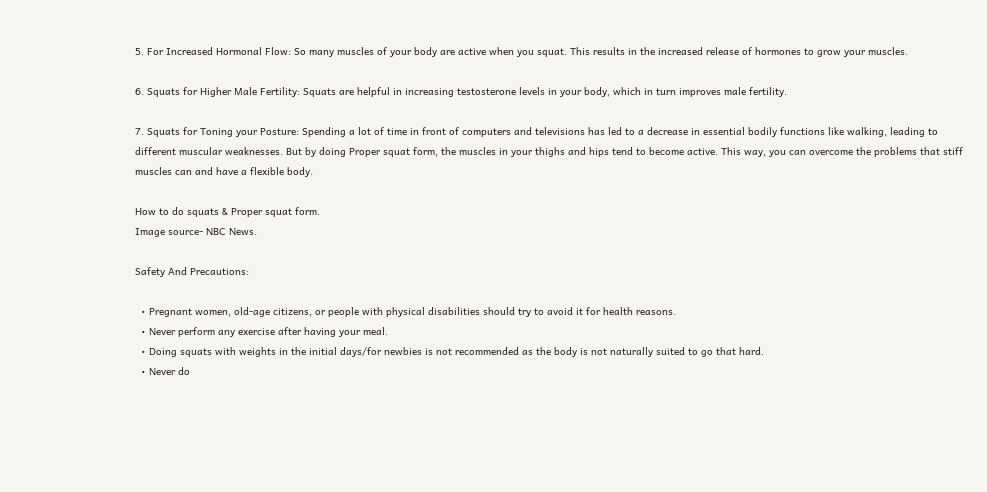5. For Increased Hormonal Flow: So many muscles of your body are active when you squat. This results in the increased release of hormones to grow your muscles.

6. Squats for Higher Male Fertility: Squats are helpful in increasing testosterone levels in your body, which in turn improves male fertility.

7. Squats for Toning your Posture: Spending a lot of time in front of computers and televisions has led to a decrease in essential bodily functions like walking, leading to different muscular weaknesses. But by doing Proper squat form, the muscles in your thighs and hips tend to become active. This way, you can overcome the problems that stiff muscles can and have a flexible body.

How to do squats & Proper squat form.
Image source- NBC News.

Safety And Precautions:

  • Pregnant women, old-age citizens, or people with physical disabilities should try to avoid it for health reasons.
  • Never perform any exercise after having your meal.
  • Doing squats with weights in the initial days/for newbies is not recommended as the body is not naturally suited to go that hard.
  • Never do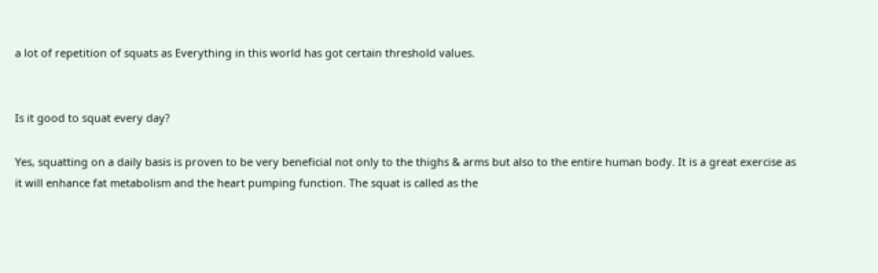a lot of repetition of squats as Everything in this world has got certain threshold values.


Is it good to squat every day?

Yes, squatting on a daily basis is proven to be very beneficial not only to the thighs & arms but also to the entire human body. It is a great exercise as it will enhance fat metabolism and the heart pumping function. The squat is called as the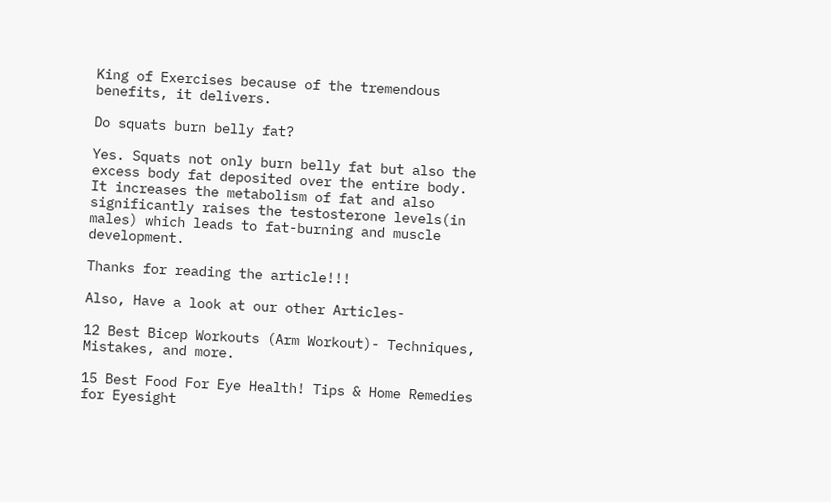King of Exercises because of the tremendous benefits, it delivers.

Do squats burn belly fat?

Yes. Squats not only burn belly fat but also the excess body fat deposited over the entire body. It increases the metabolism of fat and also significantly raises the testosterone levels(in males) which leads to fat-burning and muscle development.

Thanks for reading the article!!!

Also, Have a look at our other Articles-

12 Best Bicep Workouts (Arm Workout)- Techniques, Mistakes, and more.

15 Best Food For Eye Health! Tips & Home Remedies for Eyesight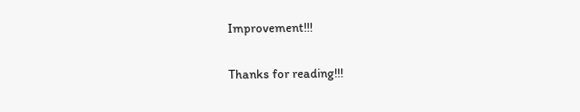Improvement!!!

Thanks for reading!!!